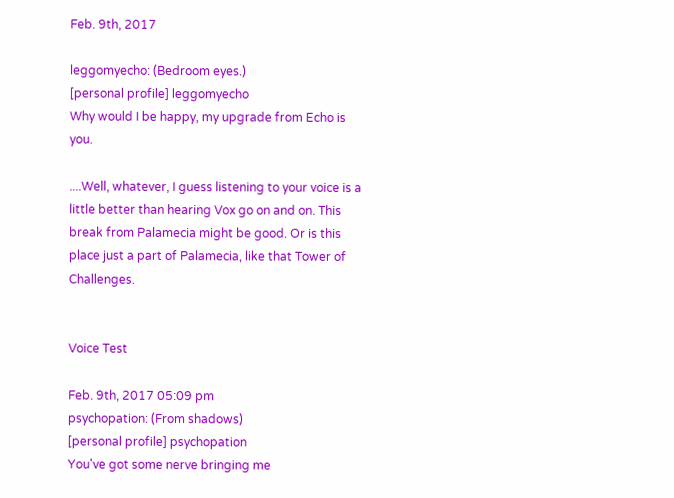Feb. 9th, 2017

leggomyecho: (Bedroom eyes.)
[personal profile] leggomyecho
Why would I be happy, my upgrade from Echo is you.

....Well, whatever, I guess listening to your voice is a little better than hearing Vox go on and on. This break from Palamecia might be good. Or is this place just a part of Palamecia, like that Tower of Challenges.


Voice Test

Feb. 9th, 2017 05:09 pm
psychopation: (From shadows)
[personal profile] psychopation
You've got some nerve bringing me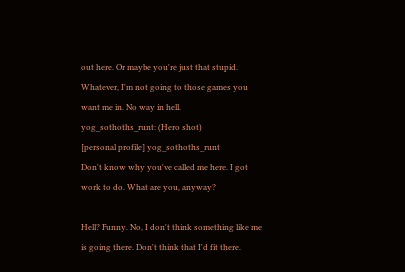out here. Or maybe you're just that stupid.
Whatever, I'm not going to those games you want me in. No way in hell.
yog_sothoths_runt: (Hero shot)
[personal profile] yog_sothoths_runt
Don't know why you've called me here. I got work to do. What are you, anyway?

Hell? Funny. No, I don't think something like me is going there. Don't think that I'd fit there.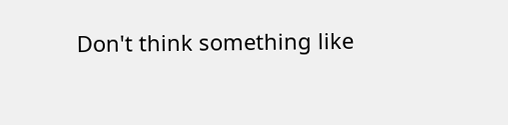Don't think something like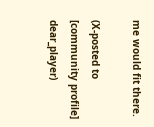me would fit there.

(X-posted to [community profile] dear_player)